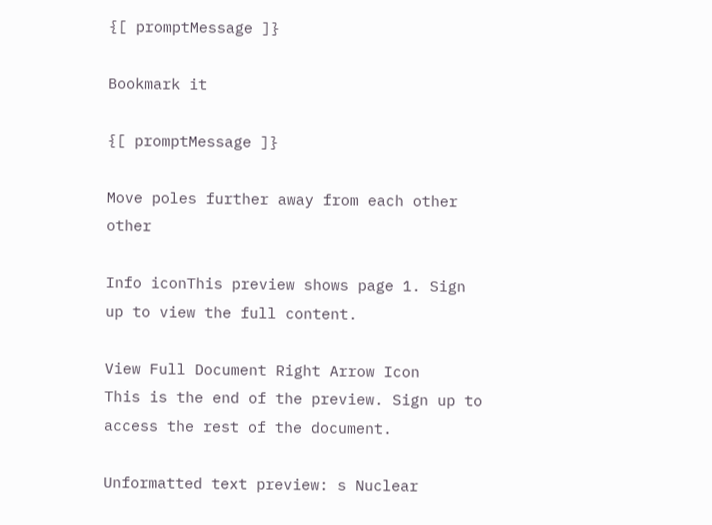{[ promptMessage ]}

Bookmark it

{[ promptMessage ]}

Move poles further away from each other other

Info iconThis preview shows page 1. Sign up to view the full content.

View Full Document Right Arrow Icon
This is the end of the preview. Sign up to access the rest of the document.

Unformatted text preview: s Nuclear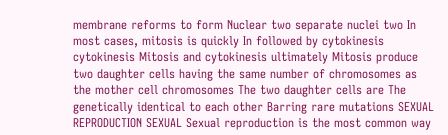membrane reforms to form Nuclear two separate nuclei two In most cases, mitosis is quickly In followed by cytokinesis cytokinesis Mitosis and cytokinesis ultimately Mitosis produce two daughter cells having the same number of chromosomes as the mother cell chromosomes The two daughter cells are The genetically identical to each other Barring rare mutations SEXUAL REPRODUCTION SEXUAL Sexual reproduction is the most common way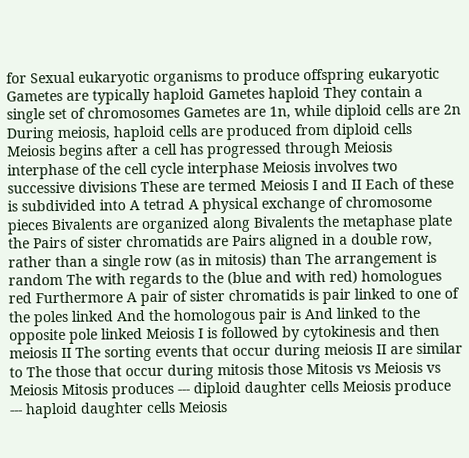for Sexual eukaryotic organisms to produce offspring eukaryotic Gametes are typically haploid Gametes haploid They contain a single set of chromosomes Gametes are 1n, while diploid cells are 2n During meiosis, haploid cells are produced from diploid cells Meiosis begins after a cell has progressed through Meiosis interphase of the cell cycle interphase Meiosis involves two successive divisions These are termed Meiosis I and II Each of these is subdivided into A tetrad A physical exchange of chromosome pieces Bivalents are organized along Bivalents the metaphase plate the Pairs of sister chromatids are Pairs aligned in a double row, rather than a single row (as in mitosis) than The arrangement is random The with regards to the (blue and with red) homologues red Furthermore A pair of sister chromatids is pair linked to one of the poles linked And the homologous pair is And linked to the opposite pole linked Meiosis I is followed by cytokinesis and then meiosis II The sorting events that occur during meiosis II are similar to The those that occur during mitosis those Mitosis vs Meiosis vs Meiosis Mitosis produces --- diploid daughter cells Meiosis produce --- haploid daughter cells Meiosis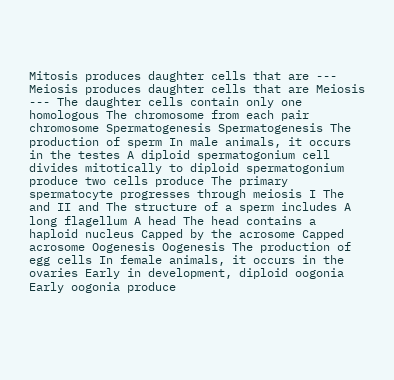Mitosis produces daughter cells that are --- Meiosis produces daughter cells that are Meiosis --- The daughter cells contain only one homologous The chromosome from each pair chromosome Spermatogenesis Spermatogenesis The production of sperm In male animals, it occurs in the testes A diploid spermatogonium cell divides mitotically to diploid spermatogonium produce two cells produce The primary spermatocyte progresses through meiosis I The and II and The structure of a sperm includes A long flagellum A head The head contains a haploid nucleus Capped by the acrosome Capped acrosome Oogenesis Oogenesis The production of egg cells In female animals, it occurs in the ovaries Early in development, diploid oogonia Early oogonia produce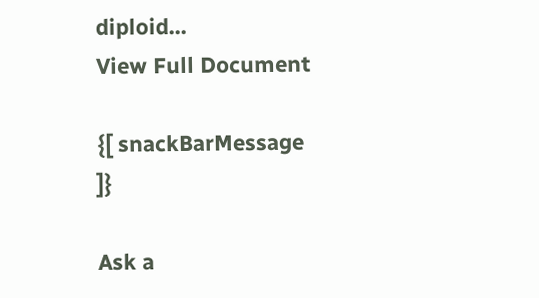diploid...
View Full Document

{[ snackBarMessage ]}

Ask a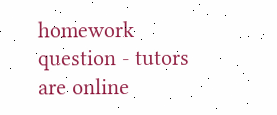homework question - tutors are online